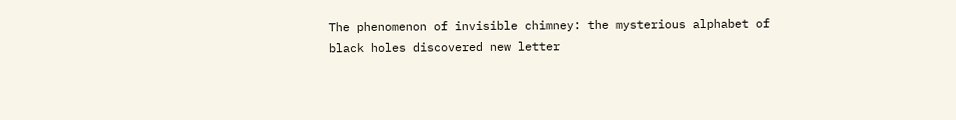The phenomenon of invisible chimney: the mysterious alphabet of black holes discovered new letter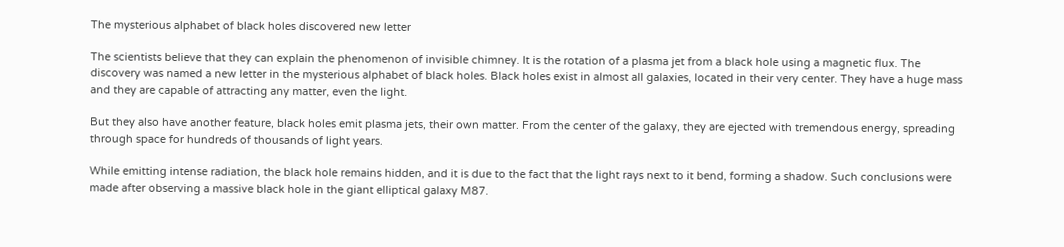The mysterious alphabet of black holes discovered new letter

The scientists believe that they can explain the phenomenon of invisible chimney. It is the rotation of a plasma jet from a black hole using a magnetic flux. The discovery was named a new letter in the mysterious alphabet of black holes. Black holes exist in almost all galaxies, located in their very center. They have a huge mass and they are capable of attracting any matter, even the light.

But they also have another feature, black holes emit plasma jets, their own matter. From the center of the galaxy, they are ejected with tremendous energy, spreading through space for hundreds of thousands of light years.

While emitting intense radiation, the black hole remains hidden, and it is due to the fact that the light rays next to it bend, forming a shadow. Such conclusions were made after observing a massive black hole in the giant elliptical galaxy M87.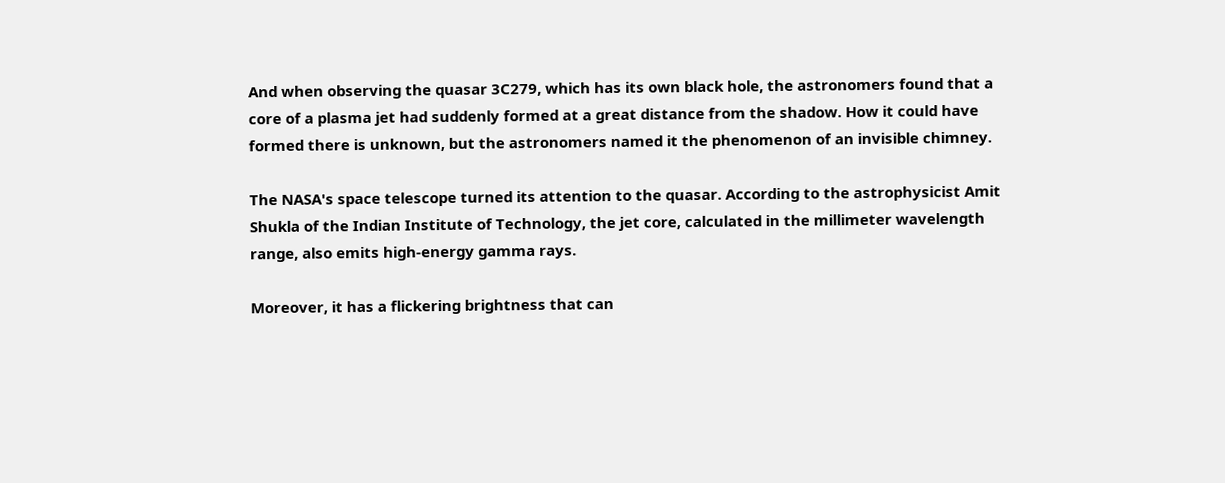And when observing the quasar 3C279, which has its own black hole, the astronomers found that a core of a plasma jet had suddenly formed at a great distance from the shadow. How it could have formed there is unknown, but the astronomers named it the phenomenon of an invisible chimney.

The NASA's space telescope turned its attention to the quasar. According to the astrophysicist Amit Shukla of the Indian Institute of Technology, the jet core, calculated in the millimeter wavelength range, also emits high-energy gamma rays.

Moreover, it has a flickering brightness that can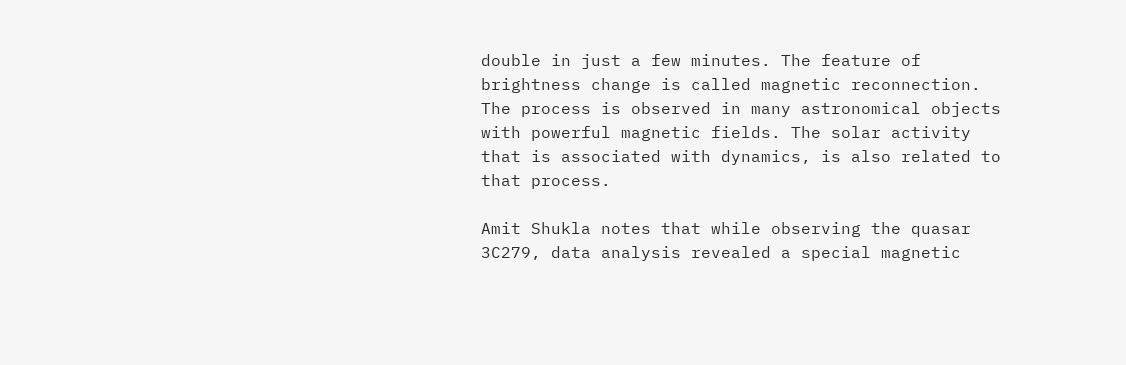double in just a few minutes. The feature of brightness change is called magnetic reconnection. The process is observed in many astronomical objects with powerful magnetic fields. The solar activity that is associated with dynamics, is also related to that process.

Amit Shukla notes that while observing the quasar 3C279, data analysis revealed a special magnetic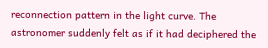reconnection pattern in the light curve. The astronomer suddenly felt as if it had deciphered the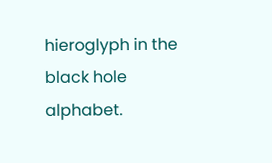hieroglyph in the black hole alphabet.